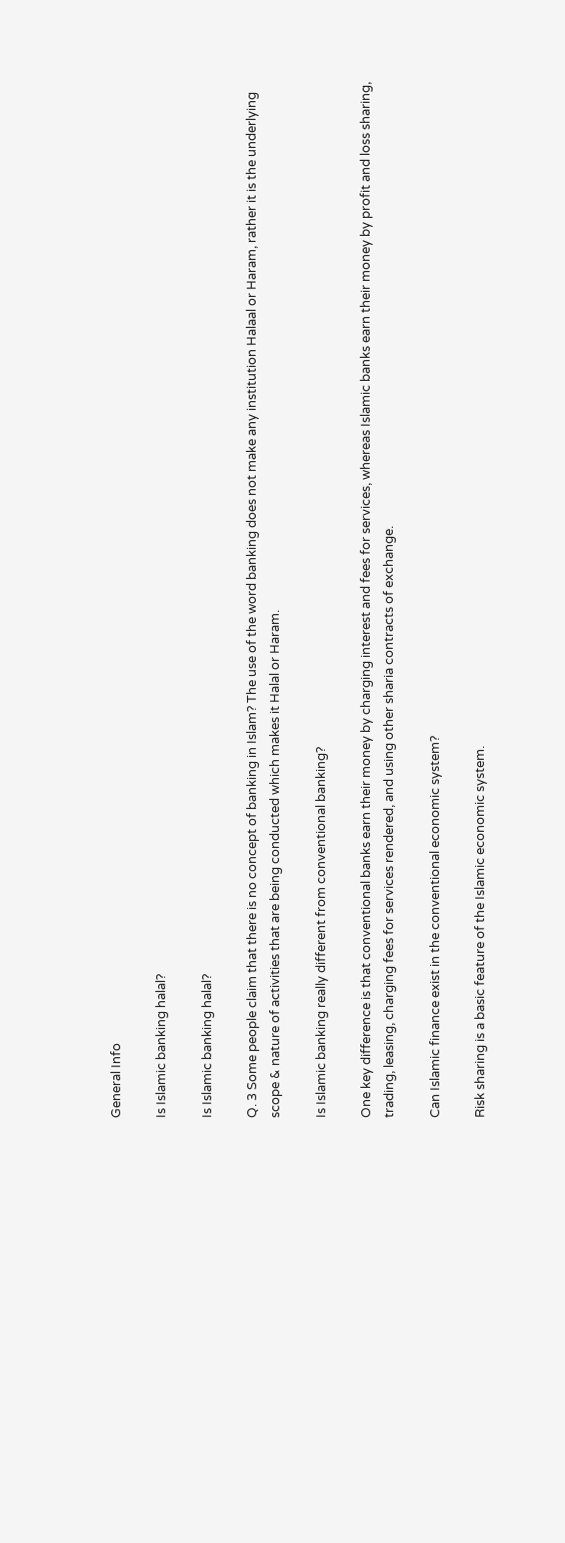General Info

Is Islamic banking halal?

Is Islamic banking halal?

Q. 3 Some people claim that there is no concept of banking in Islam? The use of the word banking does not make any institution Halaal or Haram, rather it is the underlying scope & nature of activities that are being conducted which makes it Halal or Haram.

Is Islamic banking really different from conventional banking?

One key difference is that conventional banks earn their money by charging interest and fees for services, whereas Islamic banks earn their money by profit and loss sharing, trading, leasing, charging fees for services rendered, and using other sharia contracts of exchange.

Can Islamic finance exist in the conventional economic system?

Risk sharing is a basic feature of the Islamic economic system.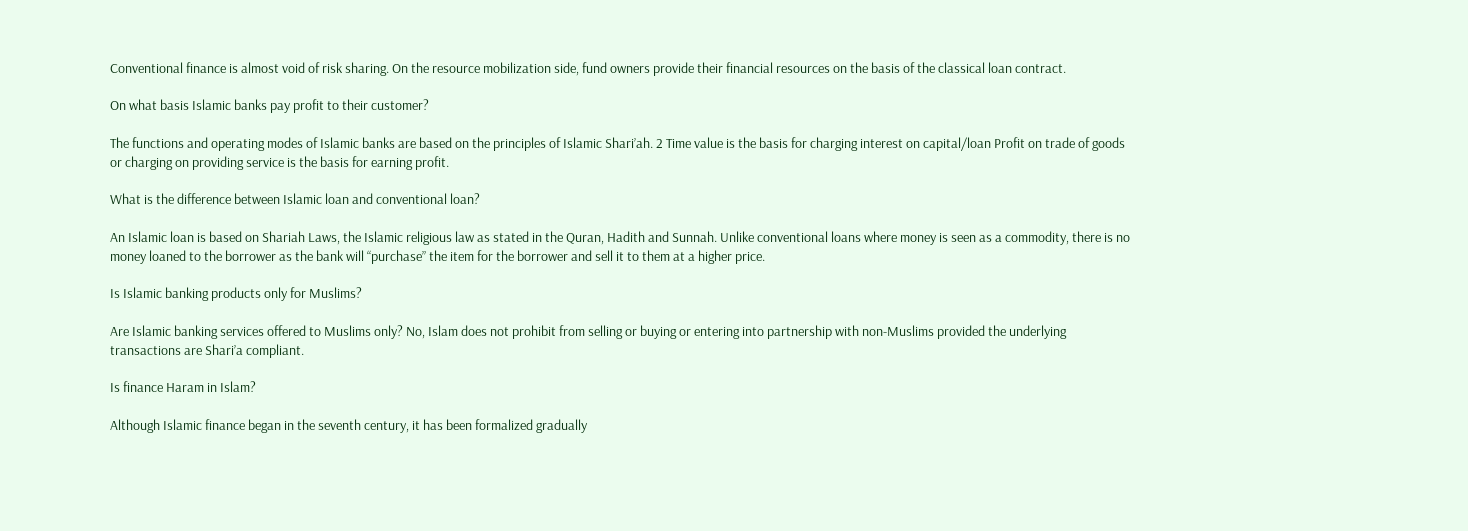Conventional finance is almost void of risk sharing. On the resource mobilization side, fund owners provide their financial resources on the basis of the classical loan contract.

On what basis Islamic banks pay profit to their customer?

The functions and operating modes of Islamic banks are based on the principles of Islamic Shari’ah. 2 Time value is the basis for charging interest on capital/loan Profit on trade of goods or charging on providing service is the basis for earning profit.

What is the difference between Islamic loan and conventional loan?

An Islamic loan is based on Shariah Laws, the Islamic religious law as stated in the Quran, Hadith and Sunnah. Unlike conventional loans where money is seen as a commodity, there is no money loaned to the borrower as the bank will “purchase” the item for the borrower and sell it to them at a higher price.

Is Islamic banking products only for Muslims?

Are Islamic banking services offered to Muslims only? No, Islam does not prohibit from selling or buying or entering into partnership with non-Muslims provided the underlying transactions are Shari’a compliant.

Is finance Haram in Islam?

Although Islamic finance began in the seventh century, it has been formalized gradually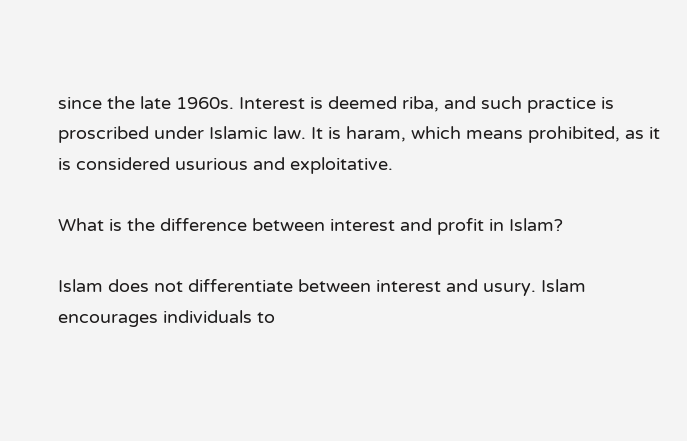since the late 1960s. Interest is deemed riba, and such practice is proscribed under Islamic law. It is haram, which means prohibited, as it is considered usurious and exploitative.

What is the difference between interest and profit in Islam?

Islam does not differentiate between interest and usury. Islam encourages individuals to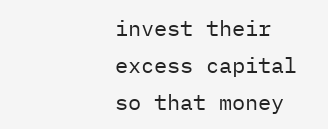invest their excess capital so that money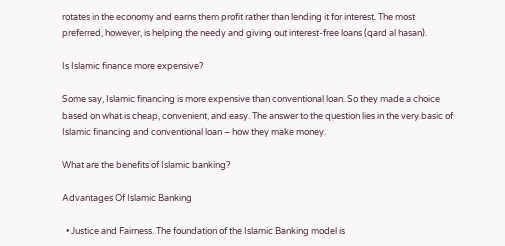rotates in the economy and earns them profit rather than lending it for interest. The most preferred, however, is helping the needy and giving out interest-free loans (qard al hasan).

Is Islamic finance more expensive?

Some say, Islamic financing is more expensive than conventional loan. So they made a choice based on what is cheap, convenient, and easy. The answer to the question lies in the very basic of Islamic financing and conventional loan – how they make money.

What are the benefits of Islamic banking?

Advantages Of Islamic Banking

  • Justice and Fairness. The foundation of the Islamic Banking model is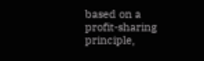based on a profit-sharing principle,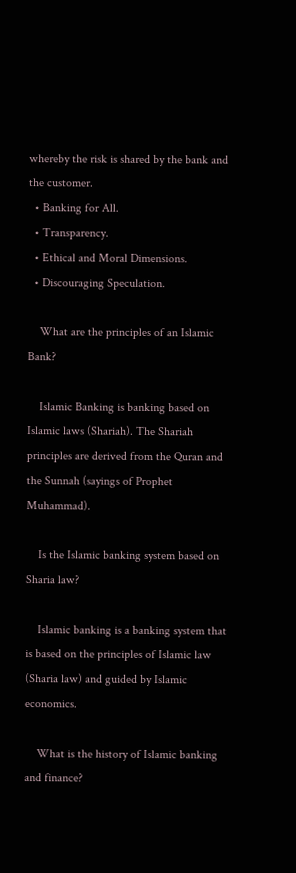whereby the risk is shared by the bank and the customer.
  • Banking for All.
  • Transparency.
  • Ethical and Moral Dimensions.
  • Discouraging Speculation.

    What are the principles of an Islamic Bank?

    Islamic Banking is banking based on Islamic laws (Shariah). The Shariah principles are derived from the Quran and the Sunnah (sayings of Prophet Muhammad).

    Is the Islamic banking system based on Sharia law?

    Islamic banking is a banking system that is based on the principles of Islamic law (Sharia law) and guided by Islamic economics.

    What is the history of Islamic banking and finance?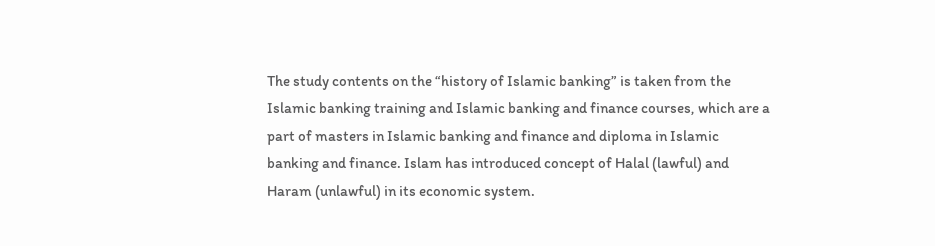The study contents on the “history of Islamic banking” is taken from the Islamic banking training and Islamic banking and finance courses, which are a part of masters in Islamic banking and finance and diploma in Islamic banking and finance. Islam has introduced concept of Halal (lawful) and Haram (unlawful) in its economic system.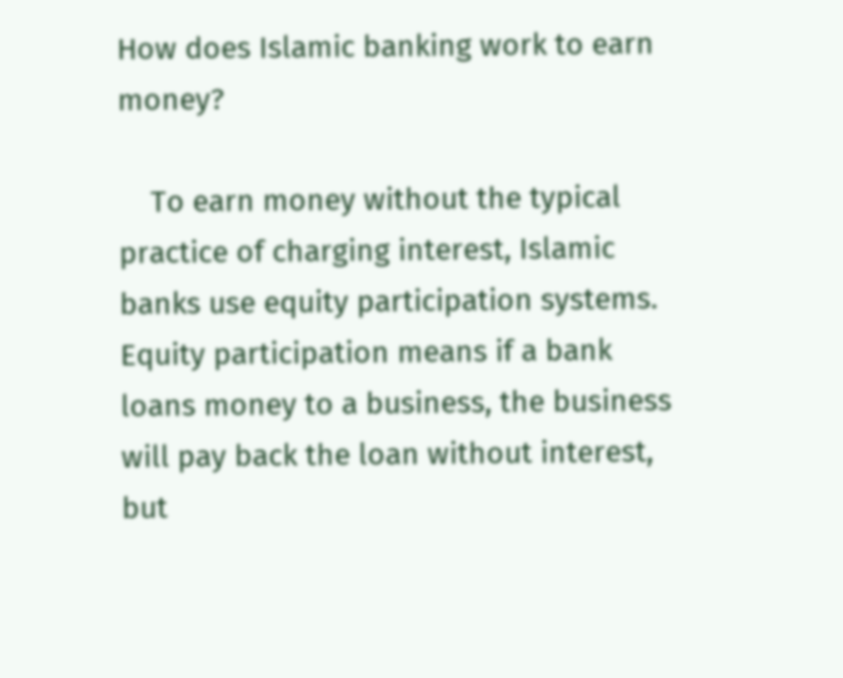How does Islamic banking work to earn money?

    To earn money without the typical practice of charging interest, Islamic banks use equity participation systems. Equity participation means if a bank loans money to a business, the business will pay back the loan without interest, but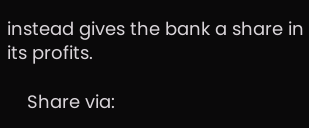instead gives the bank a share in its profits.

    Share via: